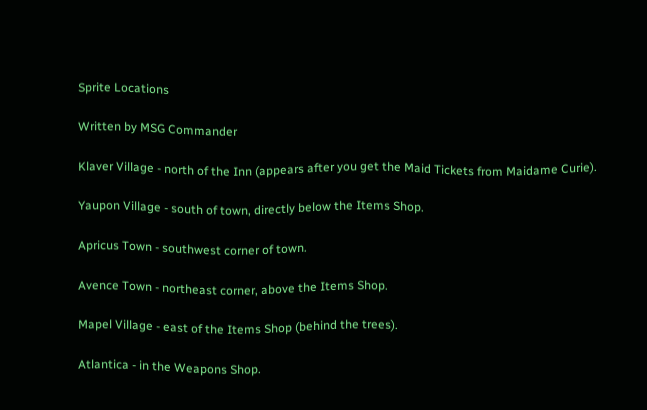Sprite Locations

Written by MSG Commander

Klaver Village - north of the Inn (appears after you get the Maid Tickets from Maidame Curie).

Yaupon Village - south of town, directly below the Items Shop.

Apricus Town - southwest corner of town.

Avence Town - northeast corner, above the Items Shop.

Mapel Village - east of the Items Shop (behind the trees).

Atlantica - in the Weapons Shop.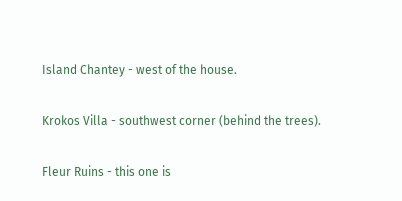Island Chantey - west of the house.

Krokos Villa - southwest corner (behind the trees).

Fleur Ruins - this one is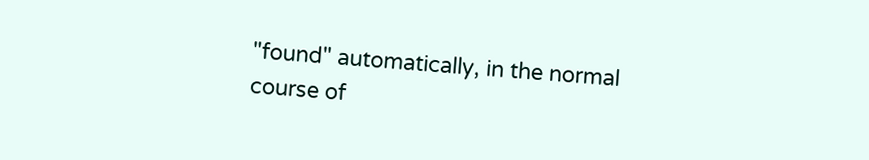"found" automatically, in the normal course of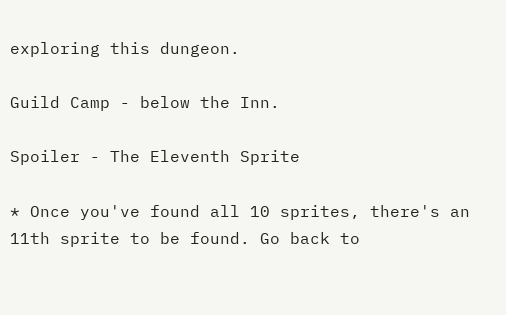exploring this dungeon.

Guild Camp - below the Inn.

Spoiler - The Eleventh Sprite

* Once you've found all 10 sprites, there's an 11th sprite to be found. Go back to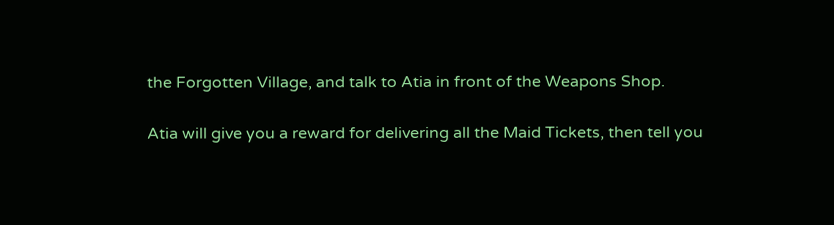the Forgotten Village, and talk to Atia in front of the Weapons Shop.

Atia will give you a reward for delivering all the Maid Tickets, then tell you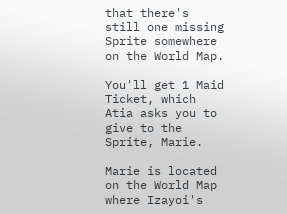that there's still one missing Sprite somewhere on the World Map.

You'll get 1 Maid Ticket, which Atia asks you to give to the Sprite, Marie.

Marie is located on the World Map where Izayoi's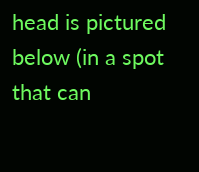head is pictured below (in a spot that can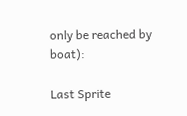only be reached by boat):

Last Sprite